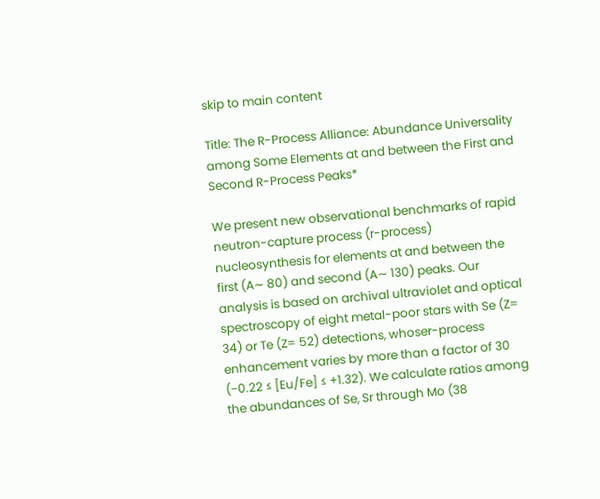skip to main content

Title: The R-Process Alliance: Abundance Universality among Some Elements at and between the First and Second R-Process Peaks*

We present new observational benchmarks of rapid neutron-capture process (r-process) nucleosynthesis for elements at and between the first (A∼ 80) and second (A∼ 130) peaks. Our analysis is based on archival ultraviolet and optical spectroscopy of eight metal-poor stars with Se (Z= 34) or Te (Z= 52) detections, whoser-process enhancement varies by more than a factor of 30 (−0.22 ≤ [Eu/Fe] ≤ +1.32). We calculate ratios among the abundances of Se, Sr through Mo (38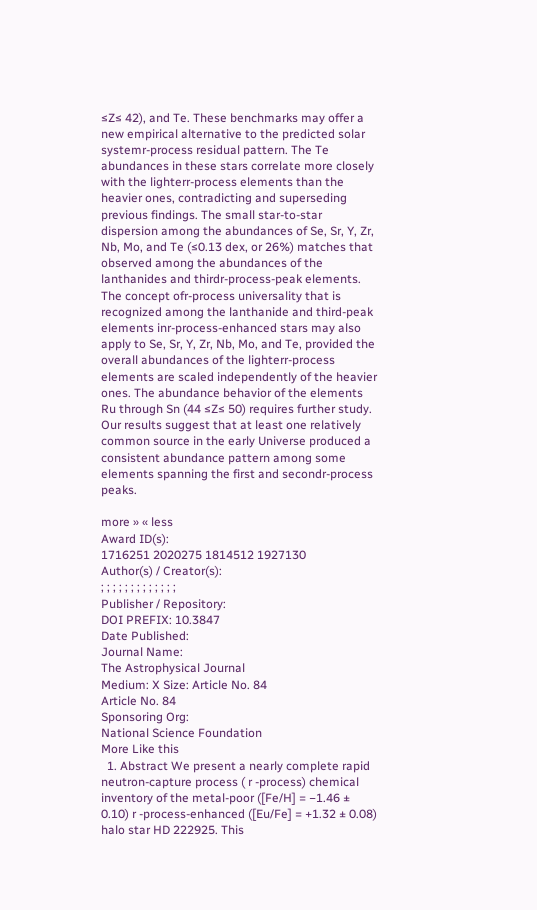≤Z≤ 42), and Te. These benchmarks may offer a new empirical alternative to the predicted solar systemr-process residual pattern. The Te abundances in these stars correlate more closely with the lighterr-process elements than the heavier ones, contradicting and superseding previous findings. The small star-to-star dispersion among the abundances of Se, Sr, Y, Zr, Nb, Mo, and Te (≤0.13 dex, or 26%) matches that observed among the abundances of the lanthanides and thirdr-process-peak elements. The concept ofr-process universality that is recognized among the lanthanide and third-peak elements inr-process-enhanced stars may also apply to Se, Sr, Y, Zr, Nb, Mo, and Te, provided the overall abundances of the lighterr-process elements are scaled independently of the heavier ones. The abundance behavior of the elements Ru through Sn (44 ≤Z≤ 50) requires further study. Our results suggest that at least one relatively common source in the early Universe produced a consistent abundance pattern among some elements spanning the first and secondr-process peaks.

more » « less
Award ID(s):
1716251 2020275 1814512 1927130
Author(s) / Creator(s):
; ; ; ; ; ; ; ; ; ; ; ; ;
Publisher / Repository:
DOI PREFIX: 10.3847
Date Published:
Journal Name:
The Astrophysical Journal
Medium: X Size: Article No. 84
Article No. 84
Sponsoring Org:
National Science Foundation
More Like this
  1. Abstract We present a nearly complete rapid neutron-capture process ( r -process) chemical inventory of the metal-poor ([Fe/H] = −1.46 ± 0.10) r -process-enhanced ([Eu/Fe] = +1.32 ± 0.08) halo star HD 222925. This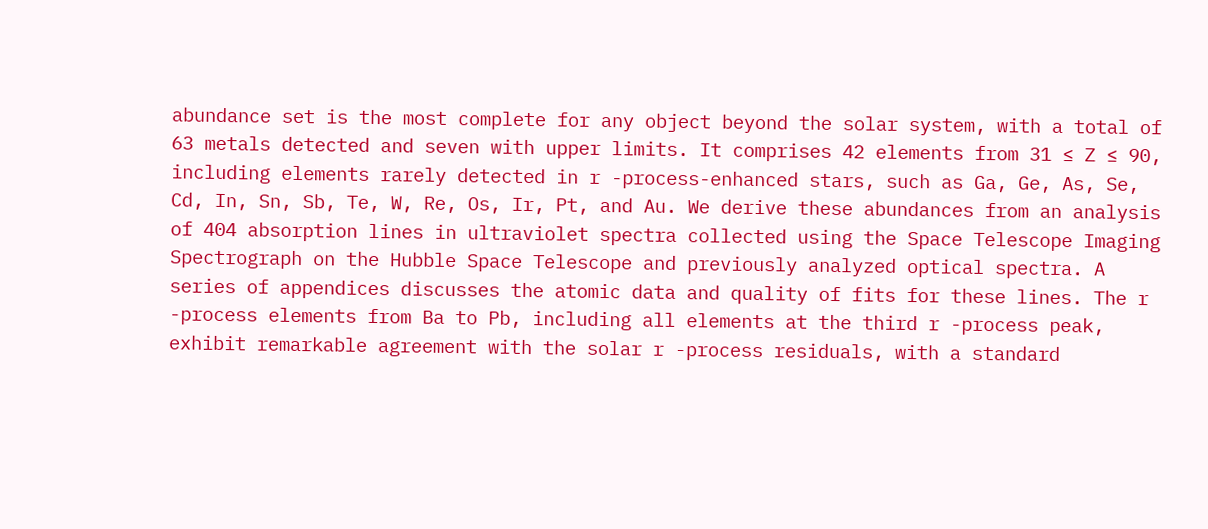abundance set is the most complete for any object beyond the solar system, with a total of 63 metals detected and seven with upper limits. It comprises 42 elements from 31 ≤ Z ≤ 90, including elements rarely detected in r -process-enhanced stars, such as Ga, Ge, As, Se, Cd, In, Sn, Sb, Te, W, Re, Os, Ir, Pt, and Au. We derive these abundances from an analysis of 404 absorption lines in ultraviolet spectra collected using the Space Telescope Imaging Spectrograph on the Hubble Space Telescope and previously analyzed optical spectra. A series of appendices discusses the atomic data and quality of fits for these lines. The r -process elements from Ba to Pb, including all elements at the third r -process peak, exhibit remarkable agreement with the solar r -process residuals, with a standard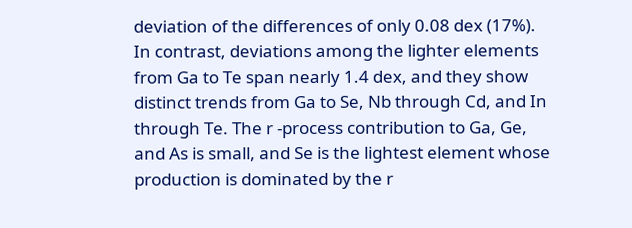deviation of the differences of only 0.08 dex (17%). In contrast, deviations among the lighter elements from Ga to Te span nearly 1.4 dex, and they show distinct trends from Ga to Se, Nb through Cd, and In through Te. The r -process contribution to Ga, Ge, and As is small, and Se is the lightest element whose production is dominated by the r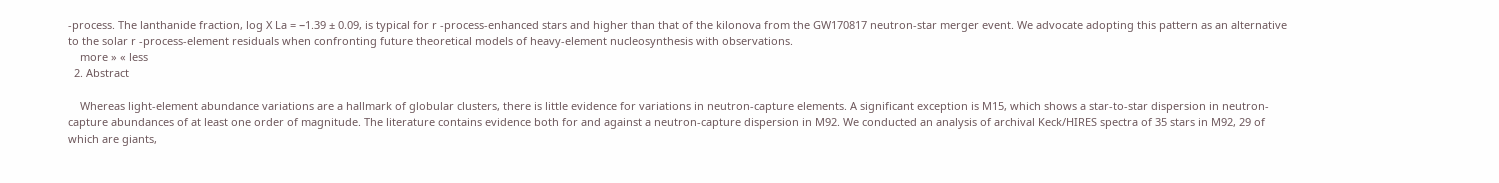-process. The lanthanide fraction, log X La = −1.39 ± 0.09, is typical for r -process-enhanced stars and higher than that of the kilonova from the GW170817 neutron-star merger event. We advocate adopting this pattern as an alternative to the solar r -process-element residuals when confronting future theoretical models of heavy-element nucleosynthesis with observations.
    more » « less
  2. Abstract

    Whereas light-element abundance variations are a hallmark of globular clusters, there is little evidence for variations in neutron-capture elements. A significant exception is M15, which shows a star-to-star dispersion in neutron-capture abundances of at least one order of magnitude. The literature contains evidence both for and against a neutron-capture dispersion in M92. We conducted an analysis of archival Keck/HIRES spectra of 35 stars in M92, 29 of which are giants,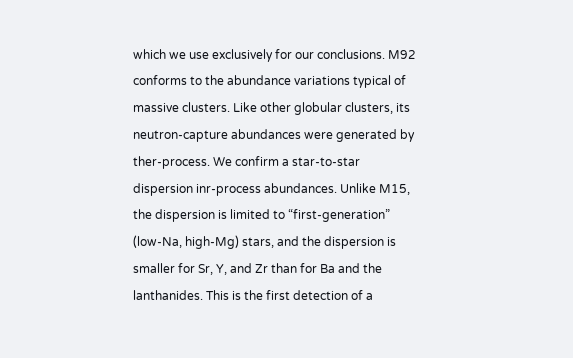which we use exclusively for our conclusions. M92 conforms to the abundance variations typical of massive clusters. Like other globular clusters, its neutron-capture abundances were generated by ther-process. We confirm a star-to-star dispersion inr-process abundances. Unlike M15, the dispersion is limited to “first-generation” (low-Na, high-Mg) stars, and the dispersion is smaller for Sr, Y, and Zr than for Ba and the lanthanides. This is the first detection of a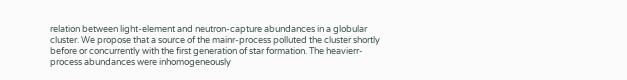relation between light-element and neutron-capture abundances in a globular cluster. We propose that a source of the mainr-process polluted the cluster shortly before or concurrently with the first generation of star formation. The heavierr-process abundances were inhomogeneously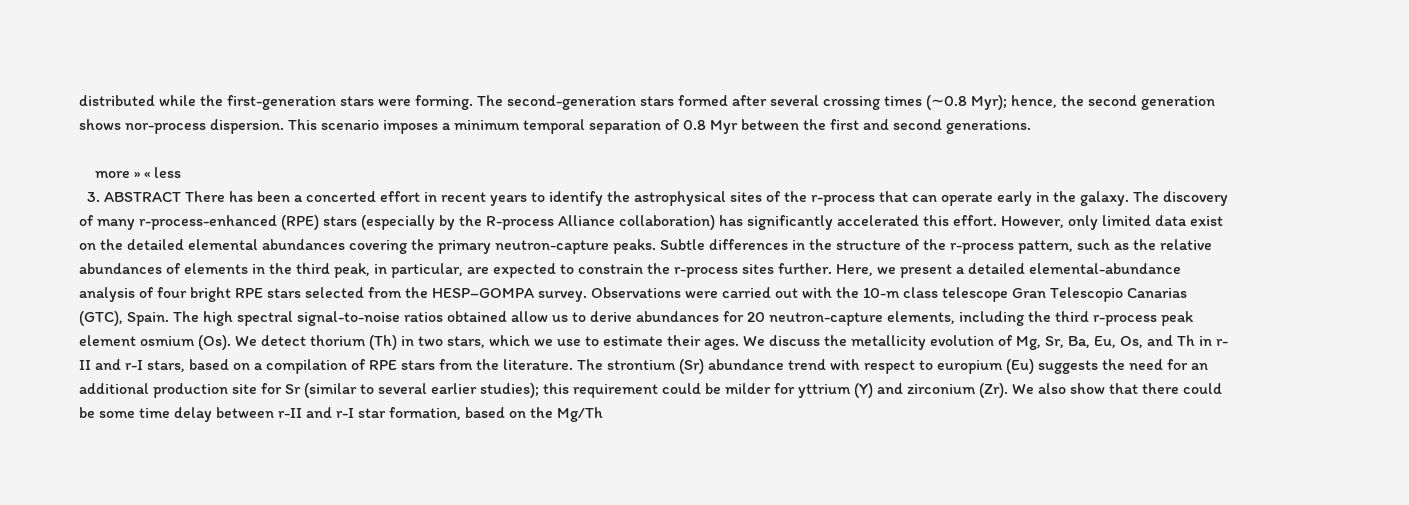distributed while the first-generation stars were forming. The second-generation stars formed after several crossing times (∼0.8 Myr); hence, the second generation shows nor-process dispersion. This scenario imposes a minimum temporal separation of 0.8 Myr between the first and second generations.

    more » « less
  3. ABSTRACT There has been a concerted effort in recent years to identify the astrophysical sites of the r-process that can operate early in the galaxy. The discovery of many r-process-enhanced (RPE) stars (especially by the R-process Alliance collaboration) has significantly accelerated this effort. However, only limited data exist on the detailed elemental abundances covering the primary neutron-capture peaks. Subtle differences in the structure of the r-process pattern, such as the relative abundances of elements in the third peak, in particular, are expected to constrain the r-process sites further. Here, we present a detailed elemental-abundance analysis of four bright RPE stars selected from the HESP–GOMPA survey. Observations were carried out with the 10-m class telescope Gran Telescopio Canarias (GTC), Spain. The high spectral signal-to-noise ratios obtained allow us to derive abundances for 20 neutron-capture elements, including the third r-process peak element osmium (Os). We detect thorium (Th) in two stars, which we use to estimate their ages. We discuss the metallicity evolution of Mg, Sr, Ba, Eu, Os, and Th in r-II and r-I stars, based on a compilation of RPE stars from the literature. The strontium (Sr) abundance trend with respect to europium (Eu) suggests the need for an additional production site for Sr (similar to several earlier studies); this requirement could be milder for yttrium (Y) and zirconium (Zr). We also show that there could be some time delay between r-II and r-I star formation, based on the Mg/Th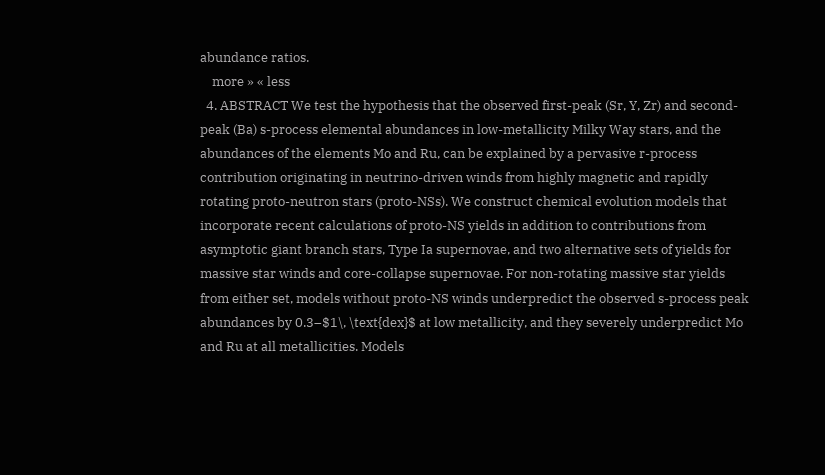abundance ratios.
    more » « less
  4. ABSTRACT We test the hypothesis that the observed first-peak (Sr, Y, Zr) and second-peak (Ba) s-process elemental abundances in low-metallicity Milky Way stars, and the abundances of the elements Mo and Ru, can be explained by a pervasive r-process contribution originating in neutrino-driven winds from highly magnetic and rapidly rotating proto-neutron stars (proto-NSs). We construct chemical evolution models that incorporate recent calculations of proto-NS yields in addition to contributions from asymptotic giant branch stars, Type Ia supernovae, and two alternative sets of yields for massive star winds and core-collapse supernovae. For non-rotating massive star yields from either set, models without proto-NS winds underpredict the observed s-process peak abundances by 0.3–$1\, \text{dex}$ at low metallicity, and they severely underpredict Mo and Ru at all metallicities. Models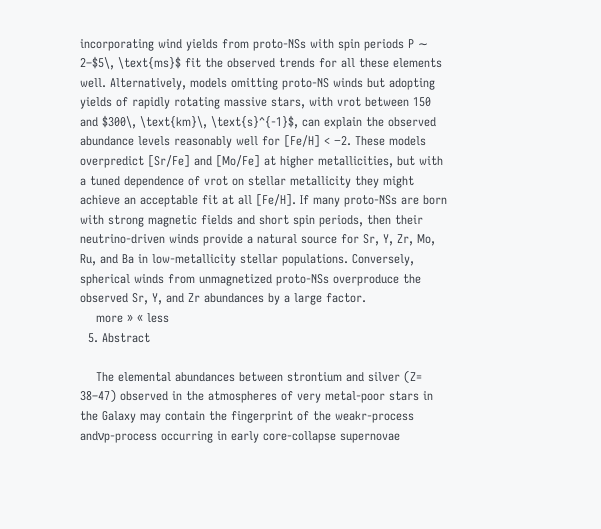incorporating wind yields from proto-NSs with spin periods P ∼ 2–$5\, \text{ms}$ fit the observed trends for all these elements well. Alternatively, models omitting proto-NS winds but adopting yields of rapidly rotating massive stars, with vrot between 150 and $300\, \text{km}\, \text{s}^{-1}$, can explain the observed abundance levels reasonably well for [Fe/H] < −2. These models overpredict [Sr/Fe] and [Mo/Fe] at higher metallicities, but with a tuned dependence of vrot on stellar metallicity they might achieve an acceptable fit at all [Fe/H]. If many proto-NSs are born with strong magnetic fields and short spin periods, then their neutrino-driven winds provide a natural source for Sr, Y, Zr, Mo, Ru, and Ba in low-metallicity stellar populations. Conversely, spherical winds from unmagnetized proto-NSs overproduce the observed Sr, Y, and Zr abundances by a large factor.
    more » « less
  5. Abstract

    The elemental abundances between strontium and silver (Z= 38–47) observed in the atmospheres of very metal-poor stars in the Galaxy may contain the fingerprint of the weakr-process andνp-process occurring in early core-collapse supernovae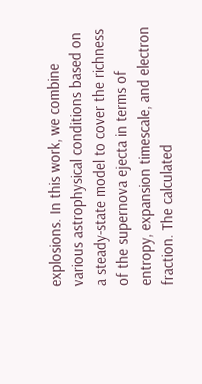explosions. In this work, we combine various astrophysical conditions based on a steady-state model to cover the richness of the supernova ejecta in terms of entropy, expansion timescale, and electron fraction. The calculated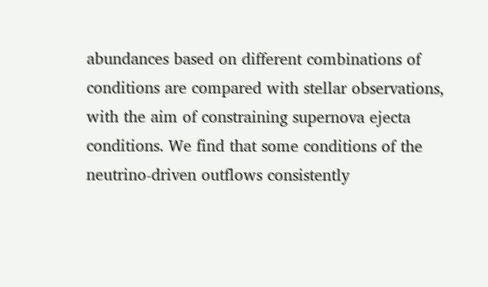abundances based on different combinations of conditions are compared with stellar observations, with the aim of constraining supernova ejecta conditions. We find that some conditions of the neutrino-driven outflows consistently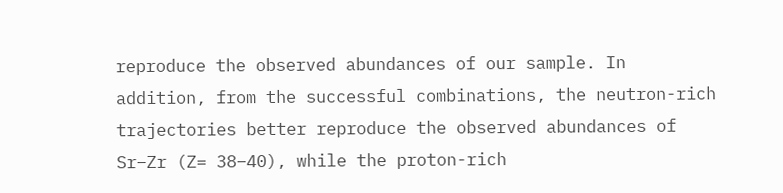reproduce the observed abundances of our sample. In addition, from the successful combinations, the neutron-rich trajectories better reproduce the observed abundances of Sr–Zr (Z= 38–40), while the proton-rich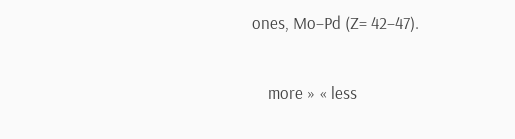ones, Mo–Pd (Z= 42–47).

    more » « less